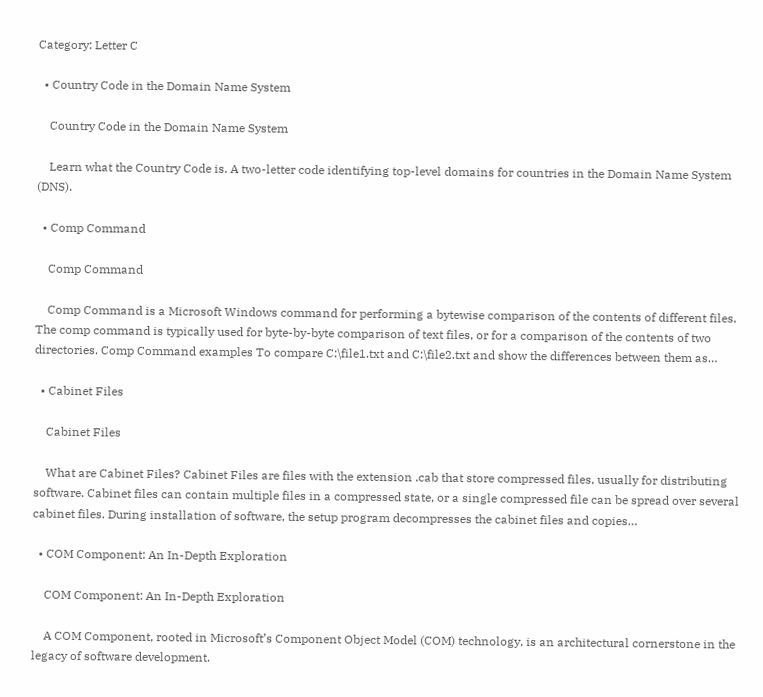Category: Letter C

  • Country Code in the Domain Name System

    Country Code in the Domain Name System

    Learn what the Country Code is. A two-letter code identifying top-level domains for countries in the Domain Name System (DNS).

  • Comp Command

    Comp Command

    Comp Command is a Microsoft Windows command for performing a bytewise comparison of the contents of different files. The comp command is typically used for byte-by-byte comparison of text files, or for a comparison of the contents of two directories. Comp Command examples To compare C:\file1.txt and C:\file2.txt and show the differences between them as…

  • Cabinet Files

    Cabinet Files

    What are Cabinet Files? Cabinet Files are files with the extension .cab that store compressed files, usually for distributing software. Cabinet files can contain multiple files in a compressed state, or a single compressed file can be spread over several cabinet files. During installation of software, the setup program decompresses the cabinet files and copies…

  • COM Component: An In-Depth Exploration

    COM Component: An In-Depth Exploration

    A COM Component, rooted in Microsoft’s Component Object Model (COM) technology, is an architectural cornerstone in the legacy of software development.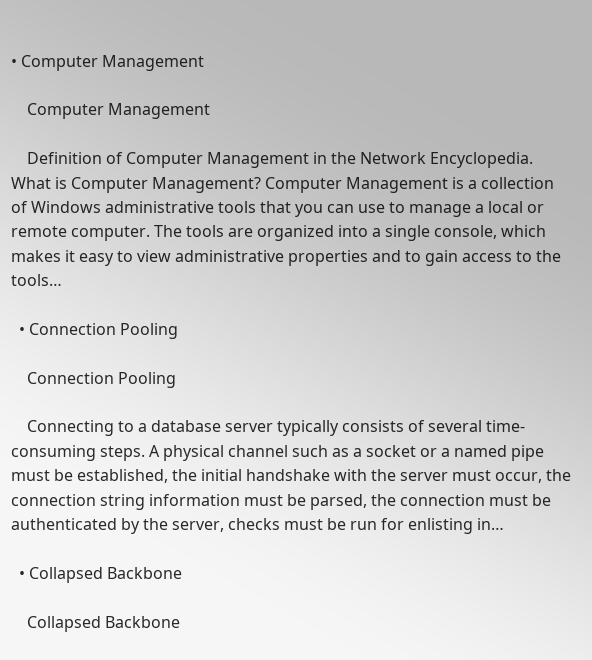• Computer Management

    Computer Management

    Definition of Computer Management in the Network Encyclopedia. What is Computer Management? Computer Management is a collection of Windows administrative tools that you can use to manage a local or remote computer. The tools are organized into a single console, which makes it easy to view administrative properties and to gain access to the tools…

  • Connection Pooling

    Connection Pooling

    Connecting to a database server typically consists of several time-consuming steps. A physical channel such as a socket or a named pipe must be established, the initial handshake with the server must occur, the connection string information must be parsed, the connection must be authenticated by the server, checks must be run for enlisting in…

  • Collapsed Backbone

    Collapsed Backbone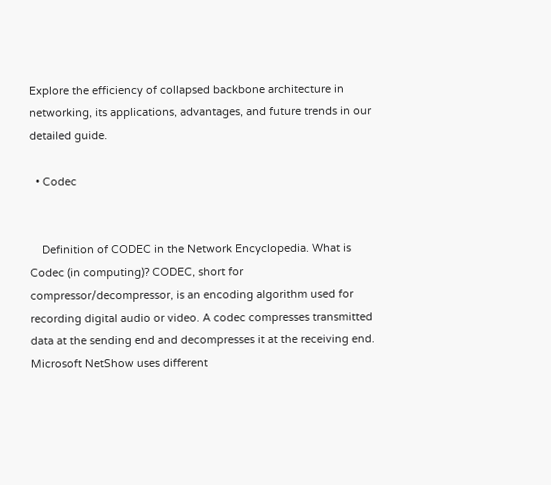Explore the efficiency of collapsed backbone architecture in networking, its applications, advantages, and future trends in our detailed guide.

  • Codec


    Definition of CODEC in the Network Encyclopedia. What is Codec (in computing)? CODEC, short for compressor/decompressor, is an encoding algorithm used for recording digital audio or video. A codec compresses transmitted data at the sending end and decompresses it at the receiving end. Microsoft NetShow uses different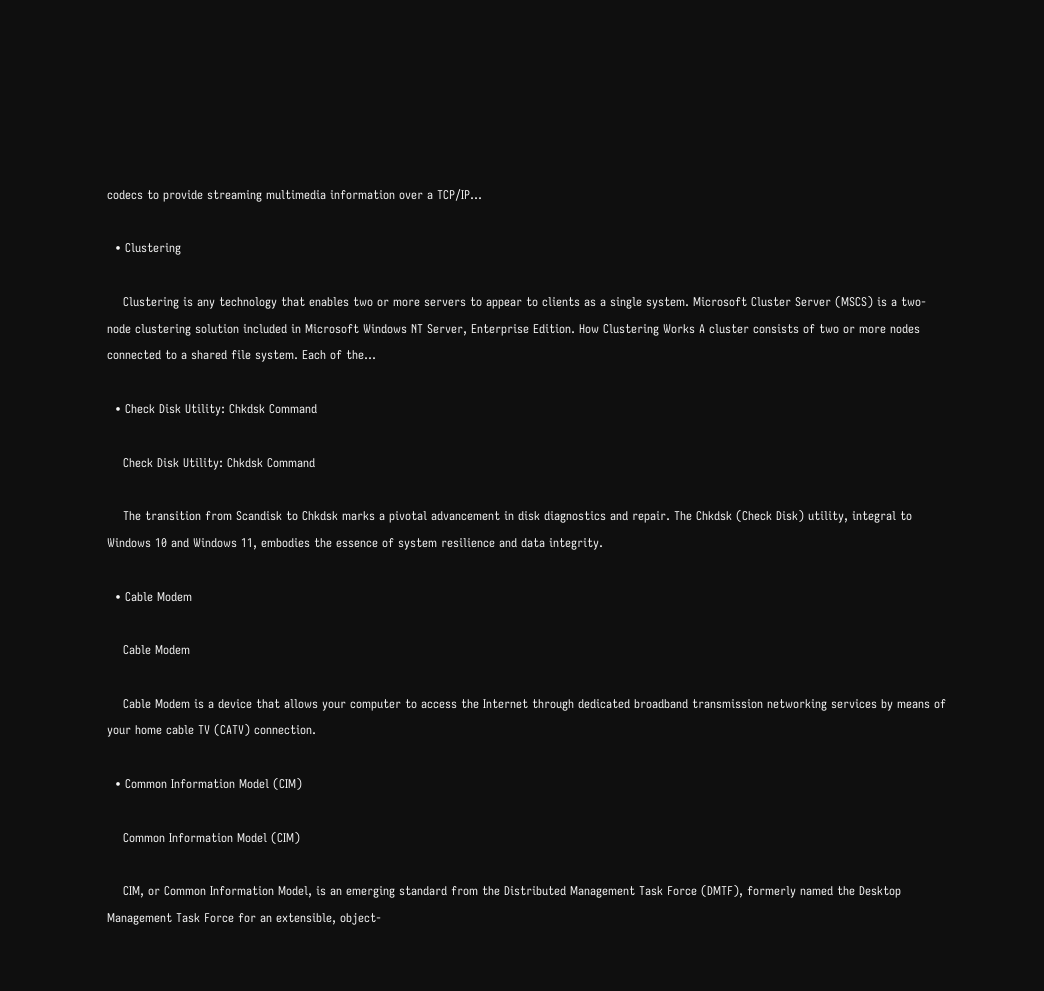codecs to provide streaming multimedia information over a TCP/IP…

  • Clustering

    Clustering is any technology that enables two or more servers to appear to clients as a single system. Microsoft Cluster Server (MSCS) is a two-node clustering solution included in Microsoft Windows NT Server, Enterprise Edition. How Clustering Works A cluster consists of two or more nodes connected to a shared file system. Each of the…

  • Check Disk Utility: Chkdsk Command

    Check Disk Utility: Chkdsk Command

    The transition from Scandisk to Chkdsk marks a pivotal advancement in disk diagnostics and repair. The Chkdsk (Check Disk) utility, integral to Windows 10 and Windows 11, embodies the essence of system resilience and data integrity.

  • Cable Modem

    Cable Modem

    Cable Modem is a device that allows your computer to access the Internet through dedicated broadband transmission networking services by means of your home cable TV (CATV) connection.

  • Common Information Model (CIM)

    Common Information Model (CIM)

    CIM, or Common Information Model, is an emerging standard from the Distributed Management Task Force (DMTF), formerly named the Desktop Management Task Force for an extensible, object-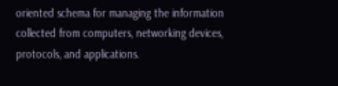oriented schema for managing the information collected from computers, networking devices, protocols, and applications.